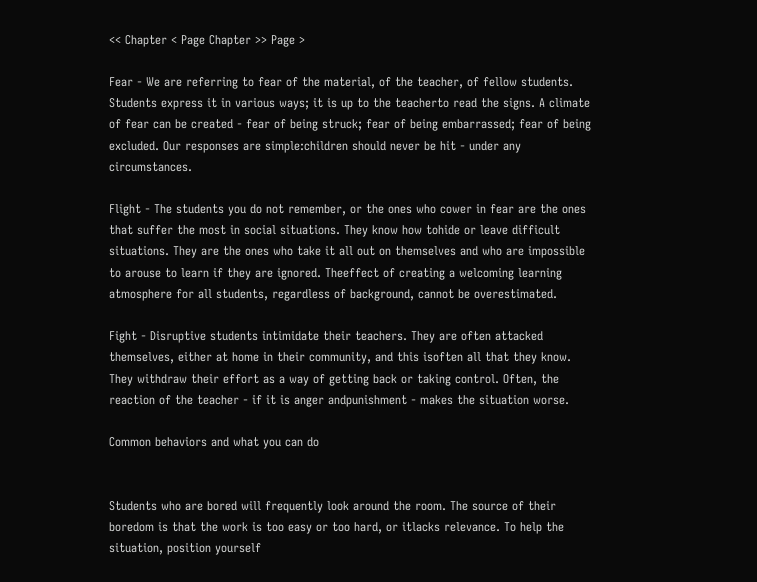<< Chapter < Page Chapter >> Page >

Fear - We are referring to fear of the material, of the teacher, of fellow students. Students express it in various ways; it is up to the teacherto read the signs. A climate of fear can be created - fear of being struck; fear of being embarrassed; fear of being excluded. Our responses are simple:children should never be hit - under any circumstances.

Flight - The students you do not remember, or the ones who cower in fear are the ones that suffer the most in social situations. They know how tohide or leave difficult situations. They are the ones who take it all out on themselves and who are impossible to arouse to learn if they are ignored. Theeffect of creating a welcoming learning atmosphere for all students, regardless of background, cannot be overestimated.

Fight - Disruptive students intimidate their teachers. They are often attacked themselves, either at home in their community, and this isoften all that they know. They withdraw their effort as a way of getting back or taking control. Often, the reaction of the teacher - if it is anger andpunishment - makes the situation worse.

Common behaviors and what you can do


Students who are bored will frequently look around the room. The source of their boredom is that the work is too easy or too hard, or itlacks relevance. To help the situation, position yourself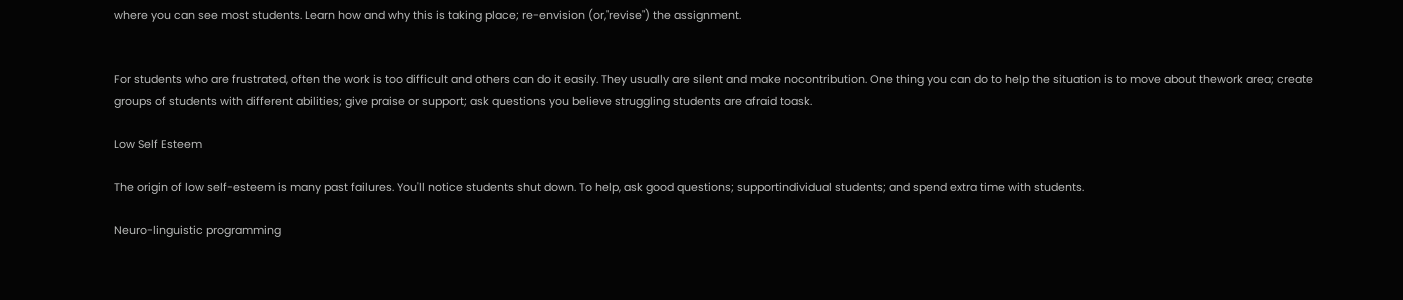where you can see most students. Learn how and why this is taking place; re-envision (or,"revise") the assignment.


For students who are frustrated, often the work is too difficult and others can do it easily. They usually are silent and make nocontribution. One thing you can do to help the situation is to move about thework area; create groups of students with different abilities; give praise or support; ask questions you believe struggling students are afraid toask.

Low Self Esteem

The origin of low self-esteem is many past failures. You'll notice students shut down. To help, ask good questions; supportindividual students; and spend extra time with students.

Neuro-linguistic programming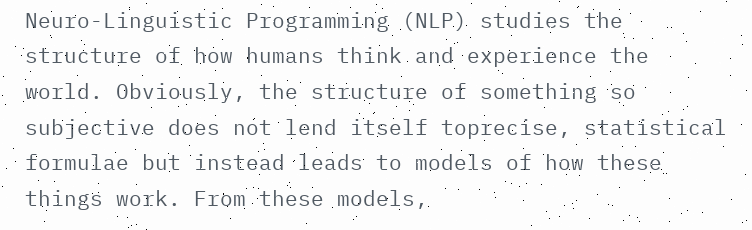Neuro-Linguistic Programming (NLP) studies the structure of how humans think and experience the world. Obviously, the structure of something so subjective does not lend itself toprecise, statistical formulae but instead leads to models of how these things work. From these models,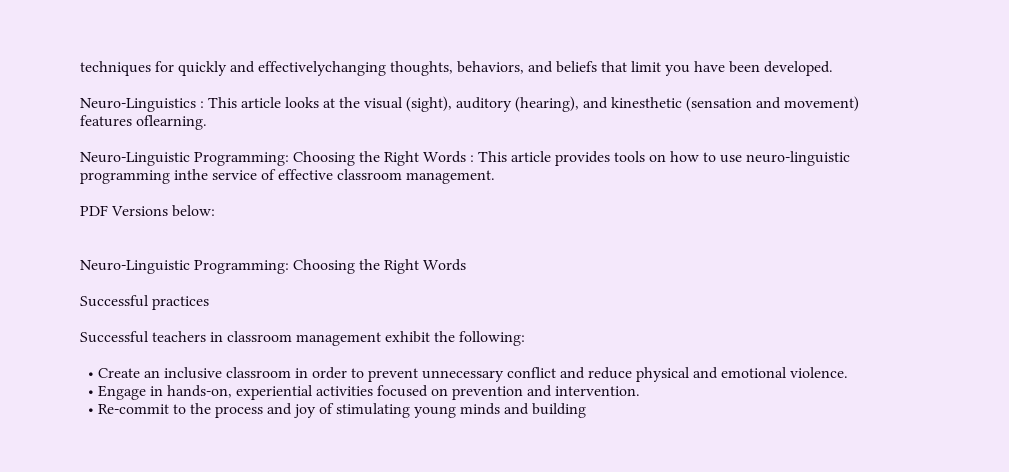techniques for quickly and effectivelychanging thoughts, behaviors, and beliefs that limit you have been developed.

Neuro-Linguistics : This article looks at the visual (sight), auditory (hearing), and kinesthetic (sensation and movement) features oflearning.

Neuro-Linguistic Programming: Choosing the Right Words : This article provides tools on how to use neuro-linguistic programming inthe service of effective classroom management.

PDF Versions below:


Neuro-Linguistic Programming: Choosing the Right Words

Successful practices

Successful teachers in classroom management exhibit the following:

  • Create an inclusive classroom in order to prevent unnecessary conflict and reduce physical and emotional violence.
  • Engage in hands-on, experiential activities focused on prevention and intervention.
  • Re-commit to the process and joy of stimulating young minds and building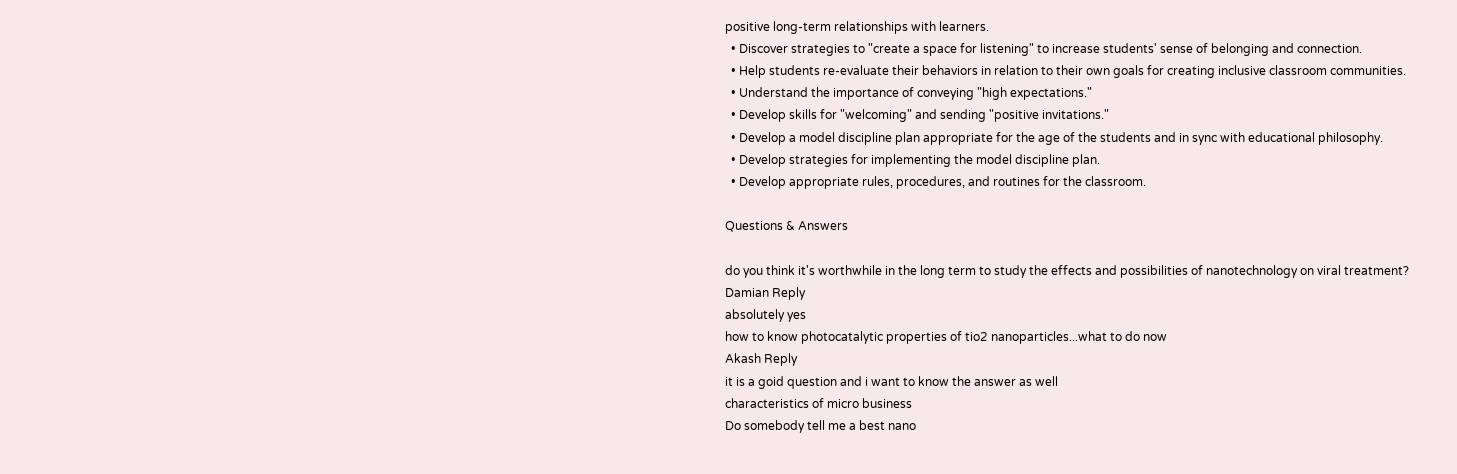positive long-term relationships with learners.
  • Discover strategies to "create a space for listening" to increase students' sense of belonging and connection.
  • Help students re-evaluate their behaviors in relation to their own goals for creating inclusive classroom communities.
  • Understand the importance of conveying "high expectations."
  • Develop skills for "welcoming" and sending "positive invitations."
  • Develop a model discipline plan appropriate for the age of the students and in sync with educational philosophy.
  • Develop strategies for implementing the model discipline plan.
  • Develop appropriate rules, procedures, and routines for the classroom.

Questions & Answers

do you think it's worthwhile in the long term to study the effects and possibilities of nanotechnology on viral treatment?
Damian Reply
absolutely yes
how to know photocatalytic properties of tio2 nanoparticles...what to do now
Akash Reply
it is a goid question and i want to know the answer as well
characteristics of micro business
Do somebody tell me a best nano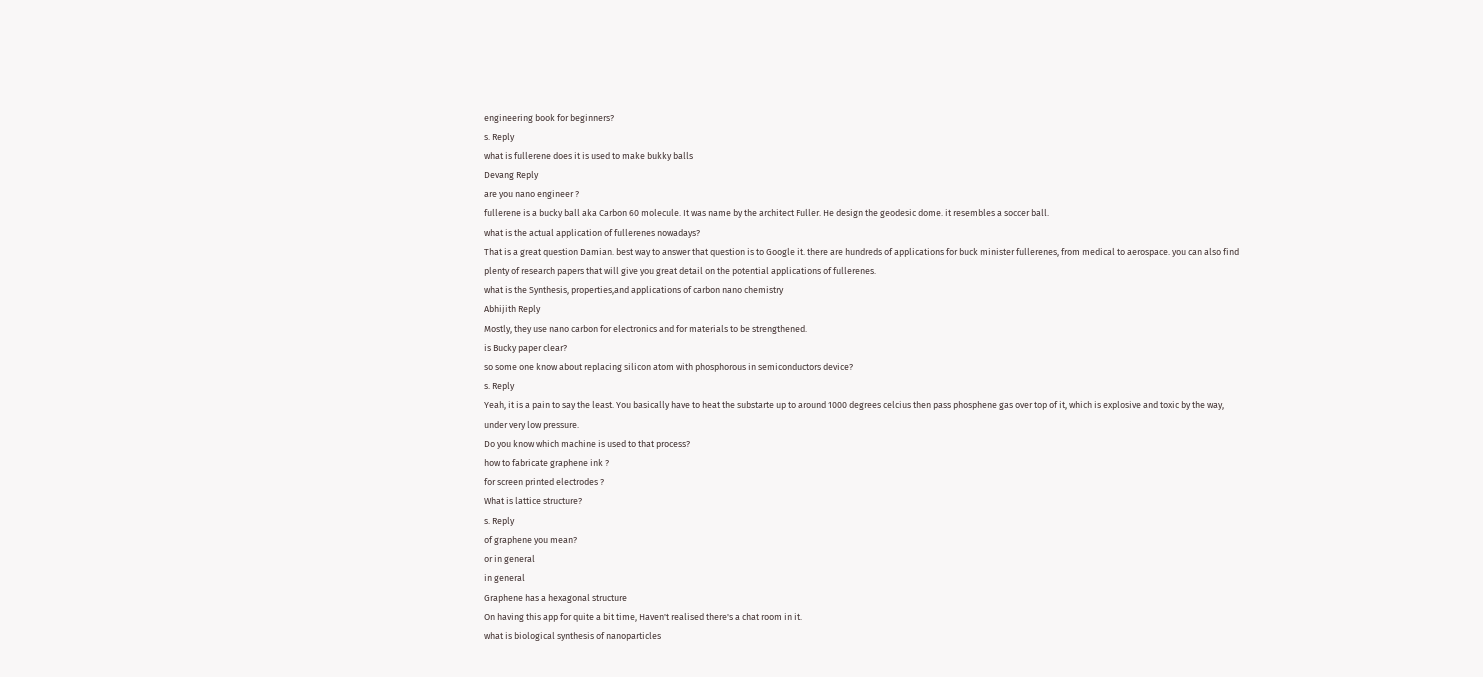engineering book for beginners?
s. Reply
what is fullerene does it is used to make bukky balls
Devang Reply
are you nano engineer ?
fullerene is a bucky ball aka Carbon 60 molecule. It was name by the architect Fuller. He design the geodesic dome. it resembles a soccer ball.
what is the actual application of fullerenes nowadays?
That is a great question Damian. best way to answer that question is to Google it. there are hundreds of applications for buck minister fullerenes, from medical to aerospace. you can also find plenty of research papers that will give you great detail on the potential applications of fullerenes.
what is the Synthesis, properties,and applications of carbon nano chemistry
Abhijith Reply
Mostly, they use nano carbon for electronics and for materials to be strengthened.
is Bucky paper clear?
so some one know about replacing silicon atom with phosphorous in semiconductors device?
s. Reply
Yeah, it is a pain to say the least. You basically have to heat the substarte up to around 1000 degrees celcius then pass phosphene gas over top of it, which is explosive and toxic by the way, under very low pressure.
Do you know which machine is used to that process?
how to fabricate graphene ink ?
for screen printed electrodes ?
What is lattice structure?
s. Reply
of graphene you mean?
or in general
in general
Graphene has a hexagonal structure
On having this app for quite a bit time, Haven't realised there's a chat room in it.
what is biological synthesis of nanoparticles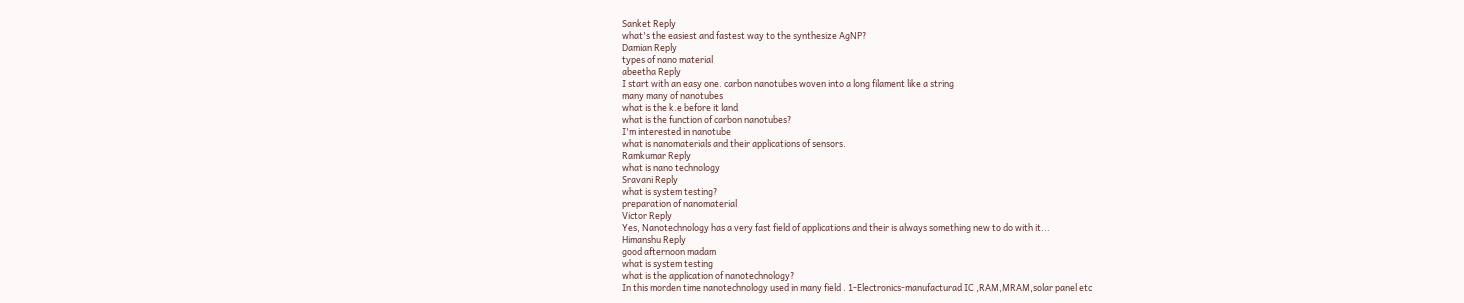Sanket Reply
what's the easiest and fastest way to the synthesize AgNP?
Damian Reply
types of nano material
abeetha Reply
I start with an easy one. carbon nanotubes woven into a long filament like a string
many many of nanotubes
what is the k.e before it land
what is the function of carbon nanotubes?
I'm interested in nanotube
what is nanomaterials and their applications of sensors.
Ramkumar Reply
what is nano technology
Sravani Reply
what is system testing?
preparation of nanomaterial
Victor Reply
Yes, Nanotechnology has a very fast field of applications and their is always something new to do with it...
Himanshu Reply
good afternoon madam
what is system testing
what is the application of nanotechnology?
In this morden time nanotechnology used in many field . 1-Electronics-manufacturad IC ,RAM,MRAM,solar panel etc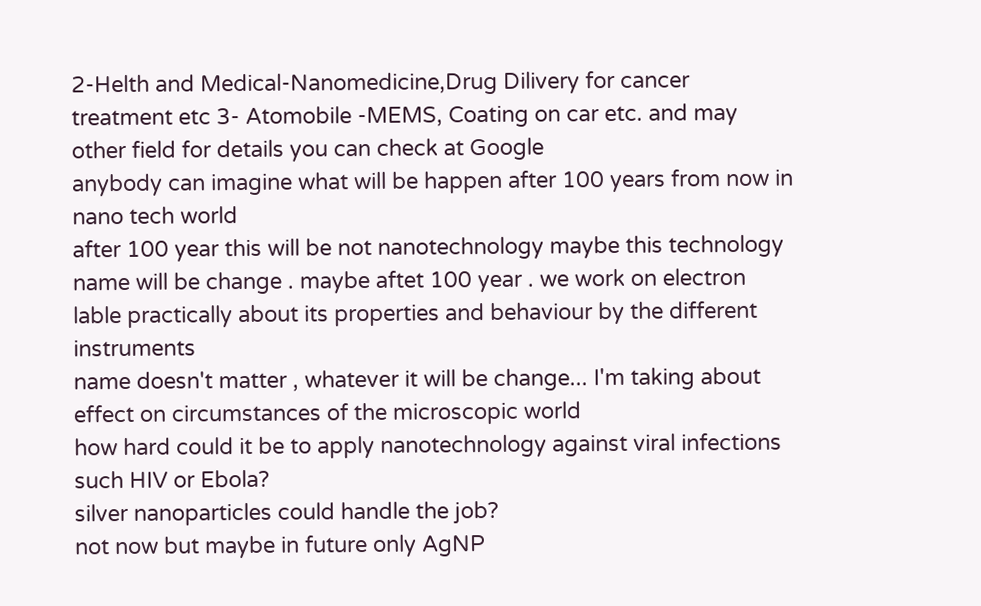2-Helth and Medical-Nanomedicine,Drug Dilivery for cancer treatment etc 3- Atomobile -MEMS, Coating on car etc. and may other field for details you can check at Google
anybody can imagine what will be happen after 100 years from now in nano tech world
after 100 year this will be not nanotechnology maybe this technology name will be change . maybe aftet 100 year . we work on electron lable practically about its properties and behaviour by the different instruments
name doesn't matter , whatever it will be change... I'm taking about effect on circumstances of the microscopic world
how hard could it be to apply nanotechnology against viral infections such HIV or Ebola?
silver nanoparticles could handle the job?
not now but maybe in future only AgNP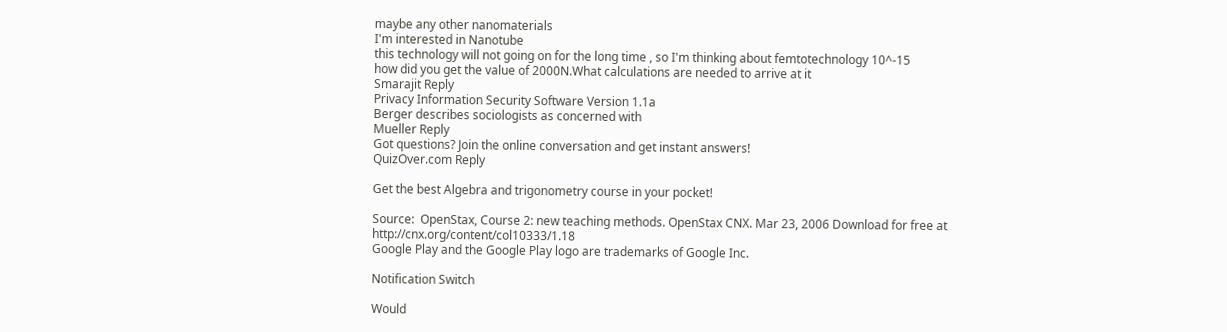maybe any other nanomaterials
I'm interested in Nanotube
this technology will not going on for the long time , so I'm thinking about femtotechnology 10^-15
how did you get the value of 2000N.What calculations are needed to arrive at it
Smarajit Reply
Privacy Information Security Software Version 1.1a
Berger describes sociologists as concerned with
Mueller Reply
Got questions? Join the online conversation and get instant answers!
QuizOver.com Reply

Get the best Algebra and trigonometry course in your pocket!

Source:  OpenStax, Course 2: new teaching methods. OpenStax CNX. Mar 23, 2006 Download for free at http://cnx.org/content/col10333/1.18
Google Play and the Google Play logo are trademarks of Google Inc.

Notification Switch

Would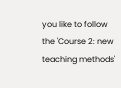you like to follow the 'Course 2: new teaching methods'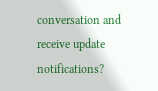conversation and receive update notifications?